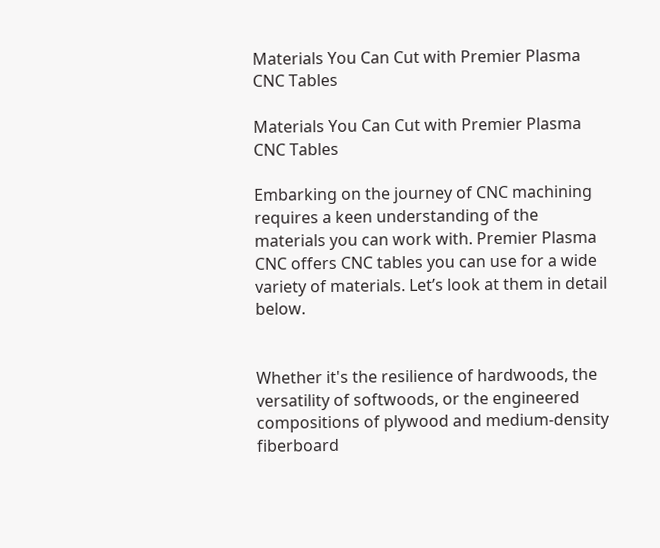Materials You Can Cut with Premier Plasma CNC Tables

Materials You Can Cut with Premier Plasma CNC Tables

Embarking on the journey of CNC machining requires a keen understanding of the materials you can work with. Premier Plasma CNC offers CNC tables you can use for a wide variety of materials. Let’s look at them in detail below.


Whether it's the resilience of hardwoods, the versatility of softwoods, or the engineered compositions of plywood and medium-density fiberboard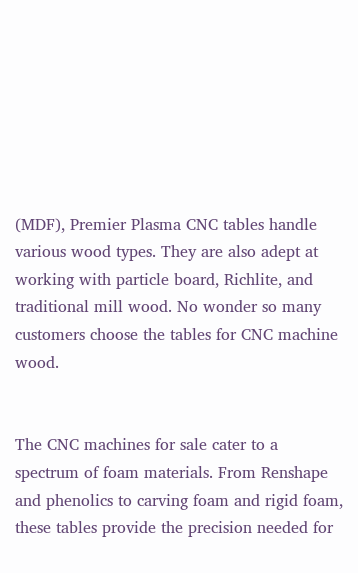(MDF), Premier Plasma CNC tables handle various wood types. They are also adept at working with particle board, Richlite, and traditional mill wood. No wonder so many customers choose the tables for CNC machine wood.


The CNC machines for sale cater to a spectrum of foam materials. From Renshape and phenolics to carving foam and rigid foam, these tables provide the precision needed for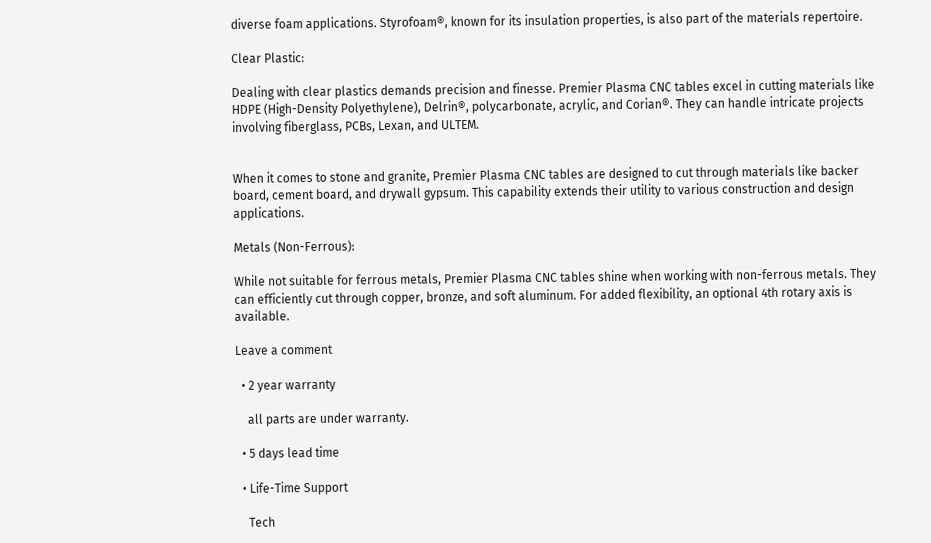diverse foam applications. Styrofoam®, known for its insulation properties, is also part of the materials repertoire.

Clear Plastic:

Dealing with clear plastics demands precision and finesse. Premier Plasma CNC tables excel in cutting materials like HDPE (High-Density Polyethylene), Delrin®, polycarbonate, acrylic, and Corian®. They can handle intricate projects involving fiberglass, PCBs, Lexan, and ULTEM.


When it comes to stone and granite, Premier Plasma CNC tables are designed to cut through materials like backer board, cement board, and drywall gypsum. This capability extends their utility to various construction and design applications.

Metals (Non-Ferrous):

While not suitable for ferrous metals, Premier Plasma CNC tables shine when working with non-ferrous metals. They can efficiently cut through copper, bronze, and soft aluminum. For added flexibility, an optional 4th rotary axis is available.

Leave a comment

  • 2 year warranty

    all parts are under warranty.

  • 5 days lead time

  • Life-Time Support

    Tech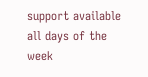support available all days of the week